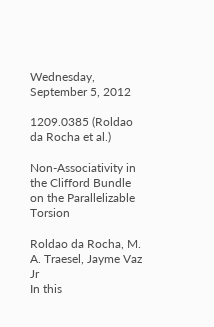Wednesday, September 5, 2012

1209.0385 (Roldao da Rocha et al.)

Non-Associativity in the Clifford Bundle on the Parallelizable Torsion

Roldao da Rocha, M. A. Traesel, Jayme Vaz Jr
In this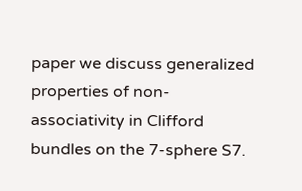paper we discuss generalized properties of non-associativity in Clifford bundles on the 7-sphere S7.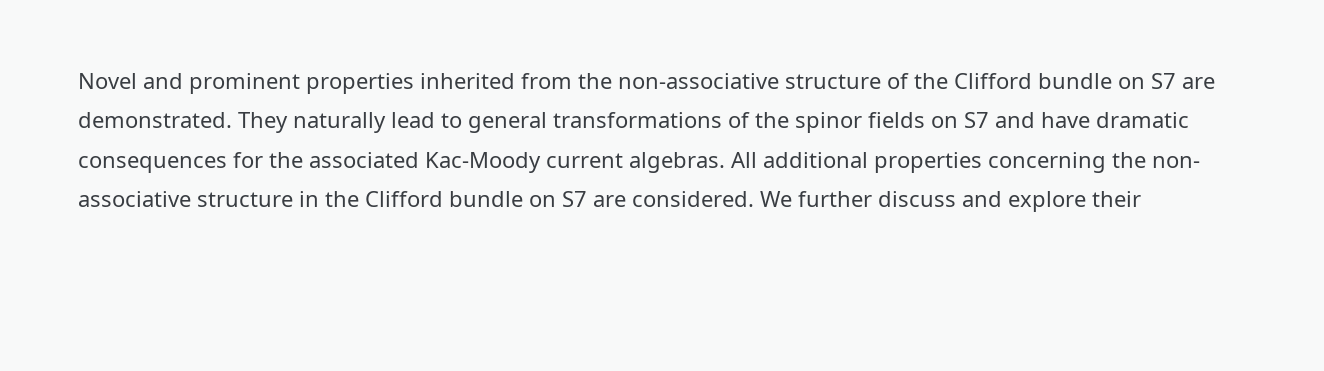Novel and prominent properties inherited from the non-associative structure of the Clifford bundle on S7 are demonstrated. They naturally lead to general transformations of the spinor fields on S7 and have dramatic consequences for the associated Kac-Moody current algebras. All additional properties concerning the non-associative structure in the Clifford bundle on S7 are considered. We further discuss and explore their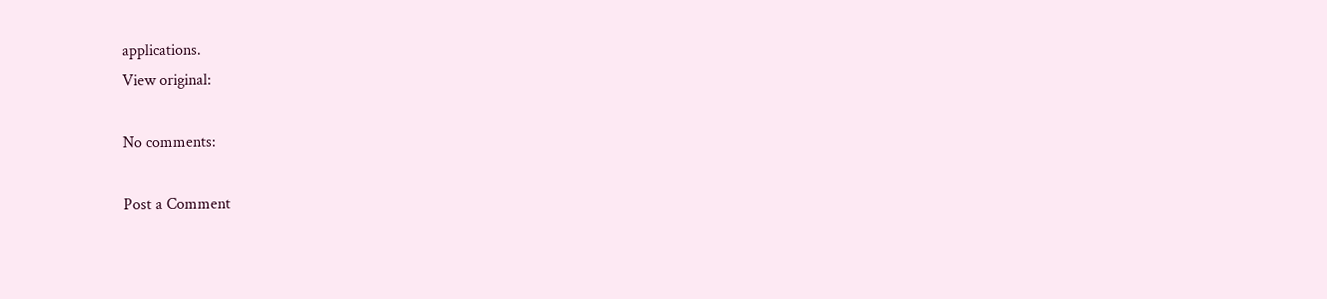applications.
View original:

No comments:

Post a Comment